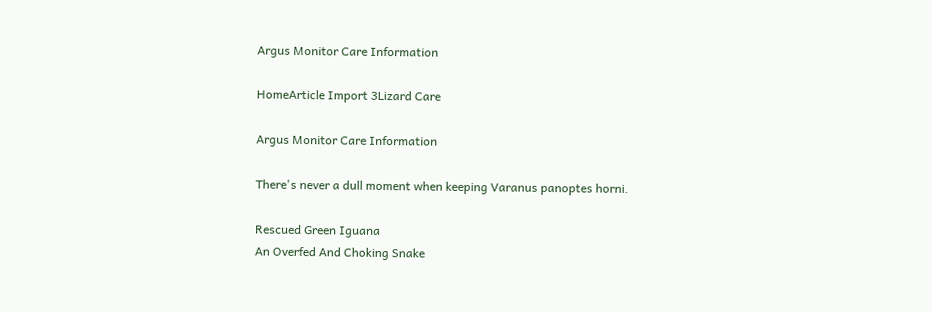Argus Monitor Care Information

HomeArticle Import 3Lizard Care

Argus Monitor Care Information

There's never a dull moment when keeping Varanus panoptes horni.

Rescued Green Iguana
An Overfed And Choking Snake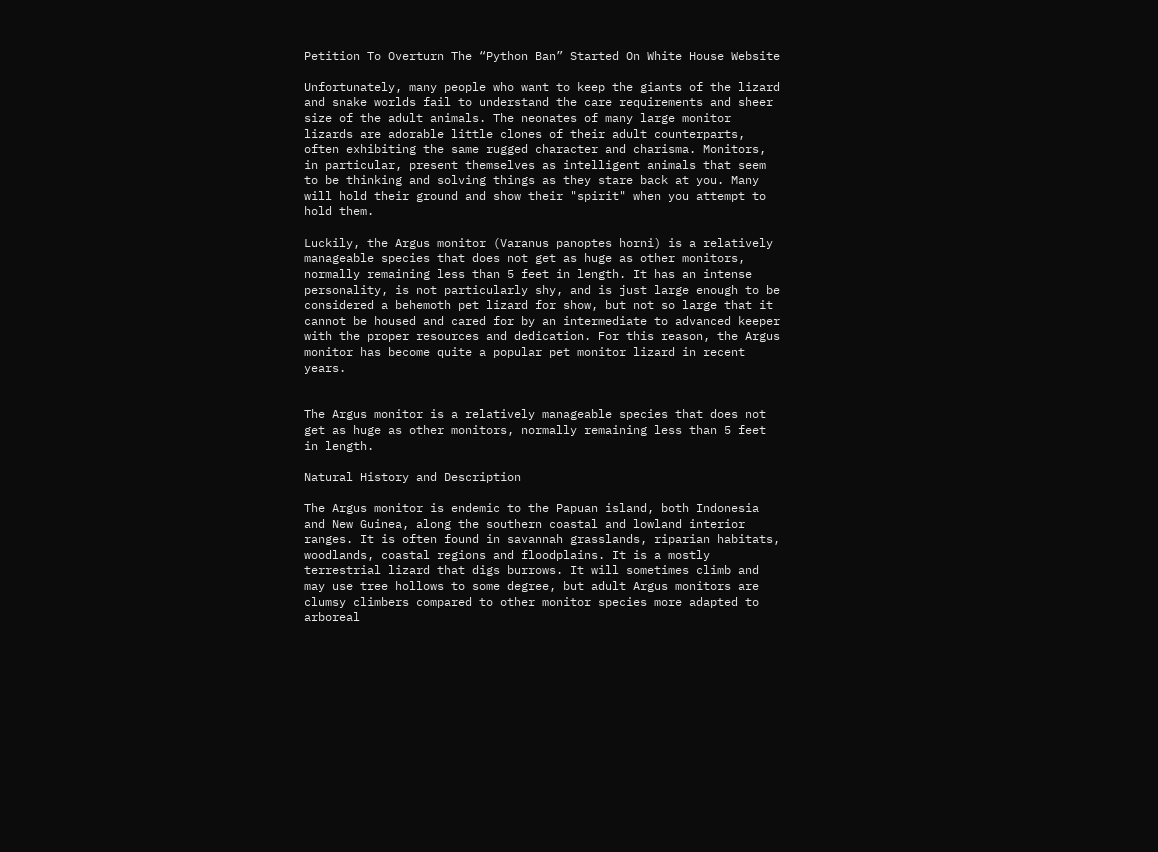Petition To Overturn The “Python Ban” Started On White House Website

Unfortunately, many people who want to keep the giants of the lizard and snake worlds fail to understand the care requirements and sheer size of the adult animals. The neonates of many large monitor lizards are adorable little clones of their adult counterparts, often exhibiting the same rugged character and charisma. Monitors, in particular, present themselves as intelligent animals that seem to be thinking and solving things as they stare back at you. Many will hold their ground and show their "spirit" when you attempt to hold them.

Luckily, the Argus monitor (Varanus panoptes horni) is a relatively manageable species that does not get as huge as other monitors, normally remaining less than 5 feet in length. It has an intense personality, is not particularly shy, and is just large enough to be considered a behemoth pet lizard for show, but not so large that it cannot be housed and cared for by an intermediate to advanced keeper with the proper resources and dedication. For this reason, the Argus monitor has become quite a popular pet monitor lizard in recent years.


The Argus monitor is a relatively manageable species that does not get as huge as other monitors, normally remaining less than 5 feet in length.

Natural History and Description

The Argus monitor is endemic to the Papuan island, both Indonesia and New Guinea, along the southern coastal and lowland interior ranges. It is often found in savannah grasslands, riparian habitats, woodlands, coastal regions and floodplains. It is a mostly terrestrial lizard that digs burrows. It will sometimes climb and may use tree hollows to some degree, but adult Argus monitors are clumsy climbers compared to other monitor species more adapted to arboreal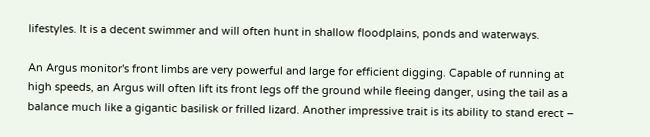lifestyles. It is a decent swimmer and will often hunt in shallow floodplains, ponds and waterways.

An Argus monitor's front limbs are very powerful and large for efficient digging. Capable of running at high speeds, an Argus will often lift its front legs off the ground while fleeing danger, using the tail as a balance much like a gigantic basilisk or frilled lizard. Another impressive trait is its ability to stand erect –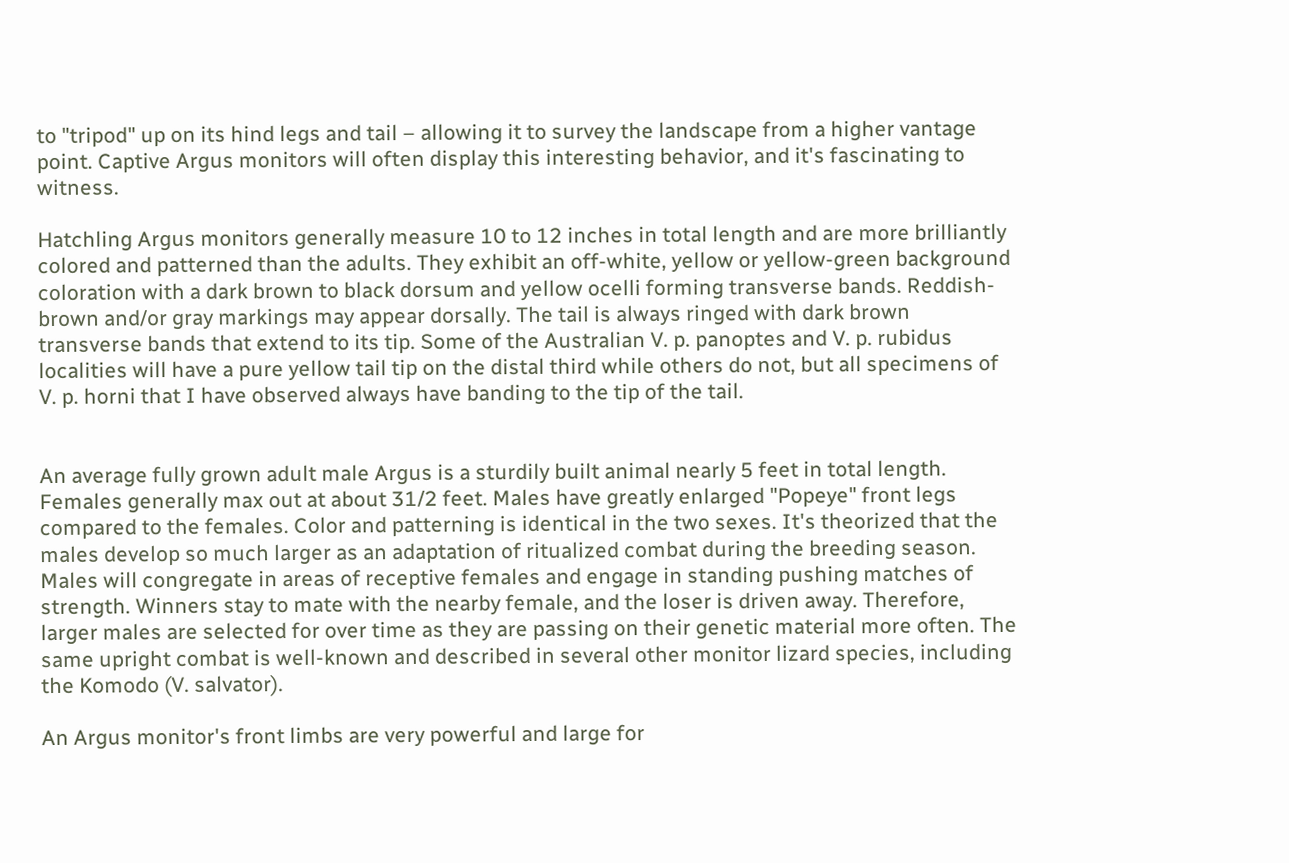to "tripod" up on its hind legs and tail – allowing it to survey the landscape from a higher vantage point. Captive Argus monitors will often display this interesting behavior, and it's fascinating to witness.

Hatchling Argus monitors generally measure 10 to 12 inches in total length and are more brilliantly colored and patterned than the adults. They exhibit an off-white, yellow or yellow-green background coloration with a dark brown to black dorsum and yellow ocelli forming transverse bands. Reddish-brown and/or gray markings may appear dorsally. The tail is always ringed with dark brown transverse bands that extend to its tip. Some of the Australian V. p. panoptes and V. p. rubidus localities will have a pure yellow tail tip on the distal third while others do not, but all specimens of V. p. horni that I have observed always have banding to the tip of the tail.


An average fully grown adult male Argus is a sturdily built animal nearly 5 feet in total length. Females generally max out at about 31/2 feet. Males have greatly enlarged "Popeye" front legs compared to the females. Color and patterning is identical in the two sexes. It's theorized that the males develop so much larger as an adaptation of ritualized combat during the breeding season. Males will congregate in areas of receptive females and engage in standing pushing matches of strength. Winners stay to mate with the nearby female, and the loser is driven away. Therefore, larger males are selected for over time as they are passing on their genetic material more often. The same upright combat is well-known and described in several other monitor lizard species, including the Komodo (V. salvator).

An Argus monitor's front limbs are very powerful and large for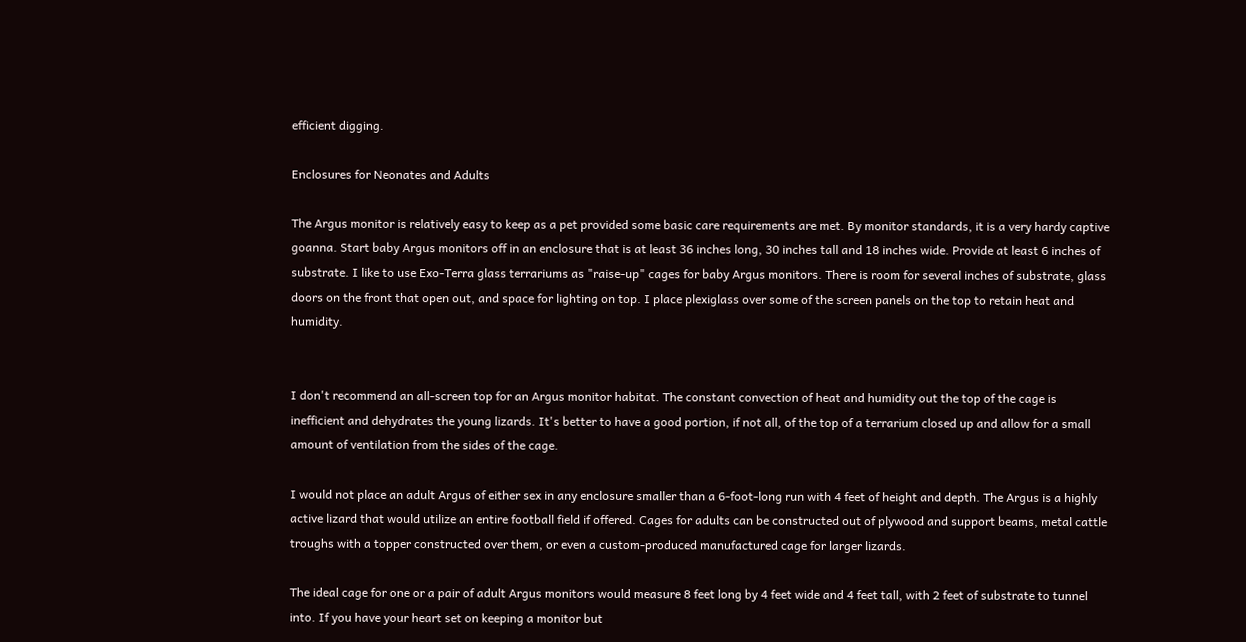efficient digging.

Enclosures for Neonates and Adults

The Argus monitor is relatively easy to keep as a pet provided some basic care requirements are met. By monitor standards, it is a very hardy captive goanna. Start baby Argus monitors off in an enclosure that is at least 36 inches long, 30 inches tall and 18 inches wide. Provide at least 6 inches of substrate. I like to use Exo-Terra glass terrariums as "raise-up" cages for baby Argus monitors. There is room for several inches of substrate, glass doors on the front that open out, and space for lighting on top. I place plexiglass over some of the screen panels on the top to retain heat and humidity.


I don't recommend an all-screen top for an Argus monitor habitat. The constant convection of heat and humidity out the top of the cage is inefficient and dehydrates the young lizards. It's better to have a good portion, if not all, of the top of a terrarium closed up and allow for a small amount of ventilation from the sides of the cage.

I would not place an adult Argus of either sex in any enclosure smaller than a 6-foot-long run with 4 feet of height and depth. The Argus is a highly active lizard that would utilize an entire football field if offered. Cages for adults can be constructed out of plywood and support beams, metal cattle troughs with a topper constructed over them, or even a custom-produced manufactured cage for larger lizards.

The ideal cage for one or a pair of adult Argus monitors would measure 8 feet long by 4 feet wide and 4 feet tall, with 2 feet of substrate to tunnel into. If you have your heart set on keeping a monitor but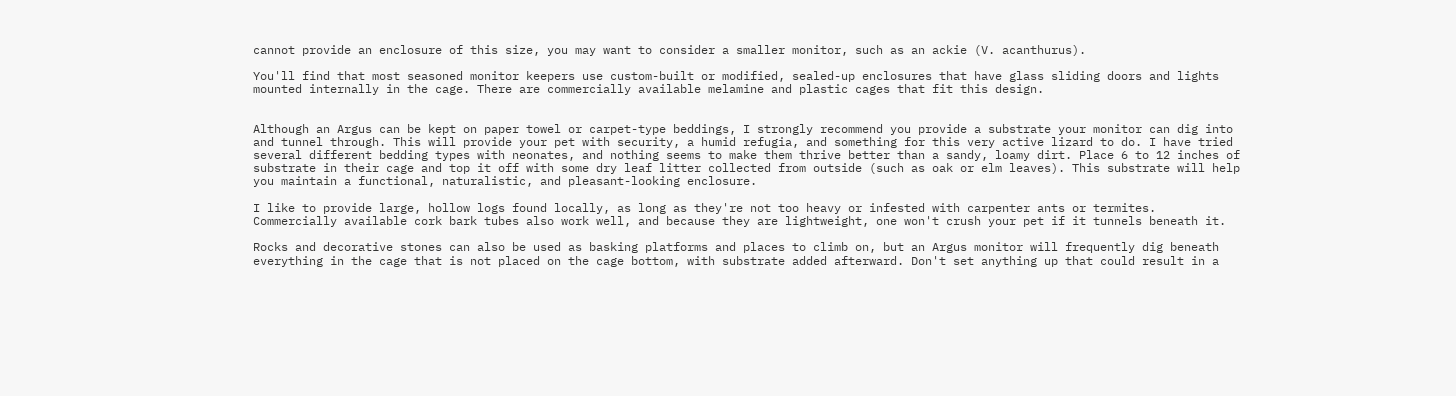cannot provide an enclosure of this size, you may want to consider a smaller monitor, such as an ackie (V. acanthurus).

You'll find that most seasoned monitor keepers use custom-built or modified, sealed-up enclosures that have glass sliding doors and lights mounted internally in the cage. There are commercially available melamine and plastic cages that fit this design.


Although an Argus can be kept on paper towel or carpet-type beddings, I strongly recommend you provide a substrate your monitor can dig into and tunnel through. This will provide your pet with security, a humid refugia, and something for this very active lizard to do. I have tried several different bedding types with neonates, and nothing seems to make them thrive better than a sandy, loamy dirt. Place 6 to 12 inches of substrate in their cage and top it off with some dry leaf litter collected from outside (such as oak or elm leaves). This substrate will help you maintain a functional, naturalistic, and pleasant-looking enclosure.

I like to provide large, hollow logs found locally, as long as they're not too heavy or infested with carpenter ants or termites. Commercially available cork bark tubes also work well, and because they are lightweight, one won't crush your pet if it tunnels beneath it.

Rocks and decorative stones can also be used as basking platforms and places to climb on, but an Argus monitor will frequently dig beneath everything in the cage that is not placed on the cage bottom, with substrate added afterward. Don't set anything up that could result in a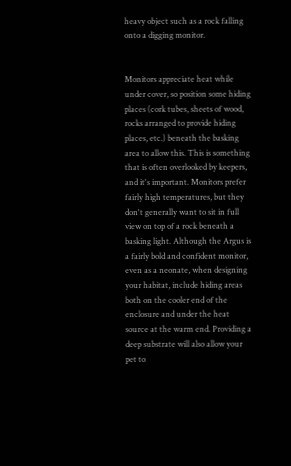heavy object such as a rock falling onto a digging monitor.


Monitors appreciate heat while under cover, so position some hiding places (cork tubes, sheets of wood, rocks arranged to provide hiding places, etc.) beneath the basking area to allow this. This is something that is often overlooked by keepers, and it's important. Monitors prefer fairly high temperatures, but they don't generally want to sit in full view on top of a rock beneath a basking light. Although the Argus is a fairly bold and confident monitor, even as a neonate, when designing your habitat, include hiding areas both on the cooler end of the enclosure and under the heat source at the warm end. Providing a deep substrate will also allow your pet to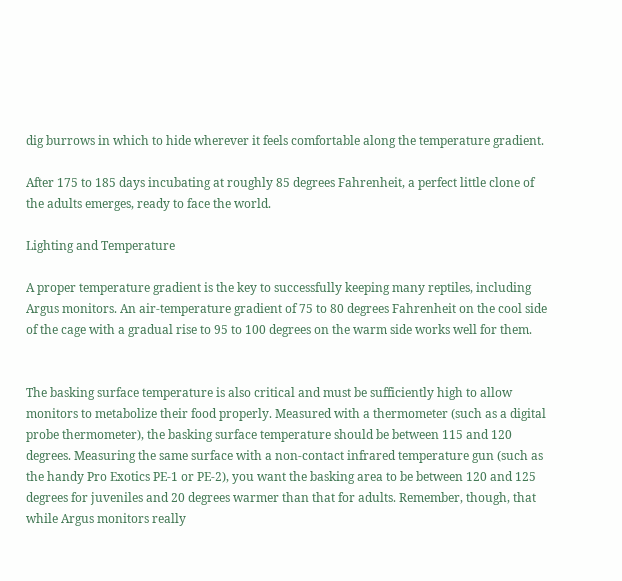dig burrows in which to hide wherever it feels comfortable along the temperature gradient.

After 175 to 185 days incubating at roughly 85 degrees Fahrenheit, a perfect little clone of the adults emerges, ready to face the world.

Lighting and Temperature

A proper temperature gradient is the key to successfully keeping many reptiles, including Argus monitors. An air-temperature gradient of 75 to 80 degrees Fahrenheit on the cool side of the cage with a gradual rise to 95 to 100 degrees on the warm side works well for them.


The basking surface temperature is also critical and must be sufficiently high to allow monitors to metabolize their food properly. Measured with a thermometer (such as a digital probe thermometer), the basking surface temperature should be between 115 and 120 degrees. Measuring the same surface with a non-contact infrared temperature gun (such as the handy Pro Exotics PE-1 or PE-2), you want the basking area to be between 120 and 125 degrees for juveniles and 20 degrees warmer than that for adults. Remember, though, that while Argus monitors really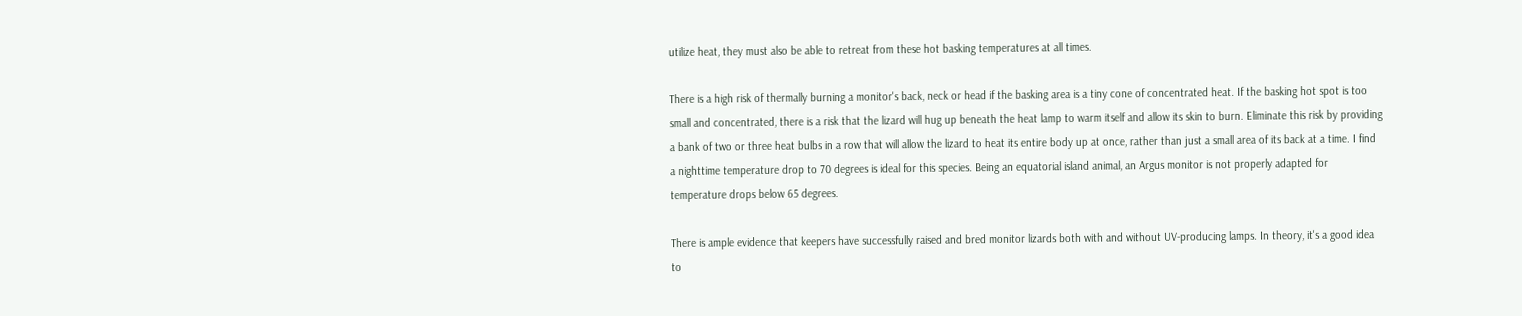utilize heat, they must also be able to retreat from these hot basking temperatures at all times.

There is a high risk of thermally burning a monitor's back, neck or head if the basking area is a tiny cone of concentrated heat. If the basking hot spot is too small and concentrated, there is a risk that the lizard will hug up beneath the heat lamp to warm itself and allow its skin to burn. Eliminate this risk by providing a bank of two or three heat bulbs in a row that will allow the lizard to heat its entire body up at once, rather than just a small area of its back at a time. I find a nighttime temperature drop to 70 degrees is ideal for this species. Being an equatorial island animal, an Argus monitor is not properly adapted for temperature drops below 65 degrees.

There is ample evidence that keepers have successfully raised and bred monitor lizards both with and without UV-producing lamps. In theory, it's a good idea to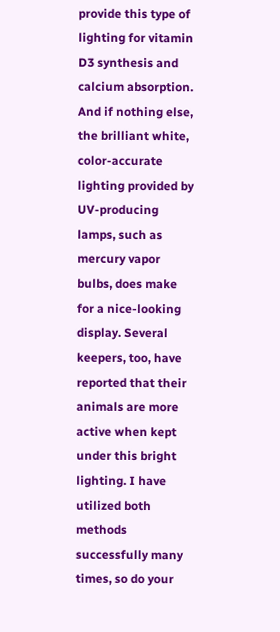provide this type of lighting for vitamin D3 synthesis and calcium absorption. And if nothing else, the brilliant white, color-accurate lighting provided by UV-producing lamps, such as mercury vapor bulbs, does make for a nice-looking display. Several keepers, too, have reported that their animals are more active when kept under this bright lighting. I have utilized both methods successfully many times, so do your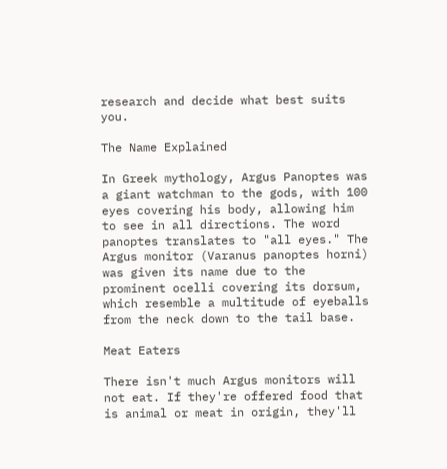research and decide what best suits you.

The Name Explained

In Greek mythology, Argus Panoptes was a giant watchman to the gods, with 100 eyes covering his body, allowing him to see in all directions. The word panoptes translates to "all eyes." The Argus monitor (Varanus panoptes horni) was given its name due to the prominent ocelli covering its dorsum, which resemble a multitude of eyeballs from the neck down to the tail base.

Meat Eaters

There isn't much Argus monitors will not eat. If they're offered food that is animal or meat in origin, they'll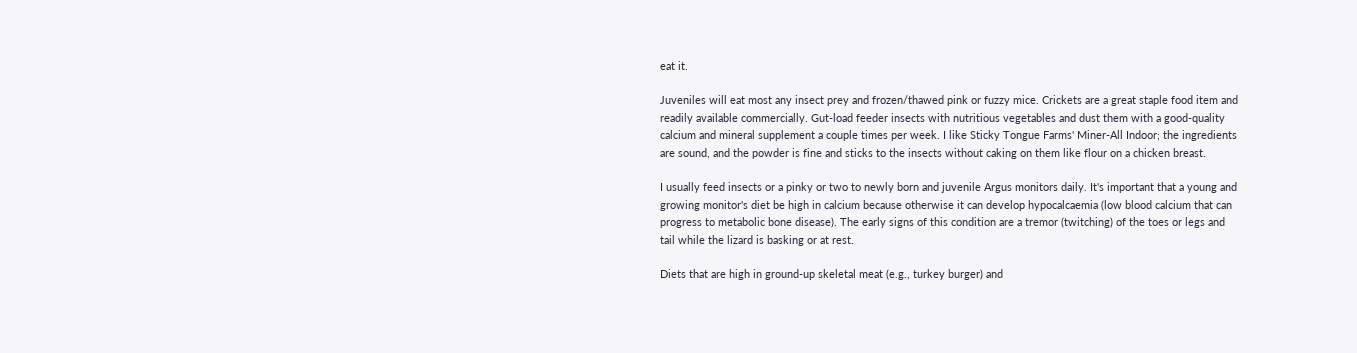eat it.

Juveniles will eat most any insect prey and frozen/thawed pink or fuzzy mice. Crickets are a great staple food item and readily available commercially. Gut-load feeder insects with nutritious vegetables and dust them with a good-quality calcium and mineral supplement a couple times per week. I like Sticky Tongue Farms' Miner-All Indoor; the ingredients are sound, and the powder is fine and sticks to the insects without caking on them like flour on a chicken breast.

I usually feed insects or a pinky or two to newly born and juvenile Argus monitors daily. It's important that a young and growing monitor's diet be high in calcium because otherwise it can develop hypocalcaemia (low blood calcium that can progress to metabolic bone disease). The early signs of this condition are a tremor (twitching) of the toes or legs and tail while the lizard is basking or at rest.

Diets that are high in ground-up skeletal meat (e.g., turkey burger) and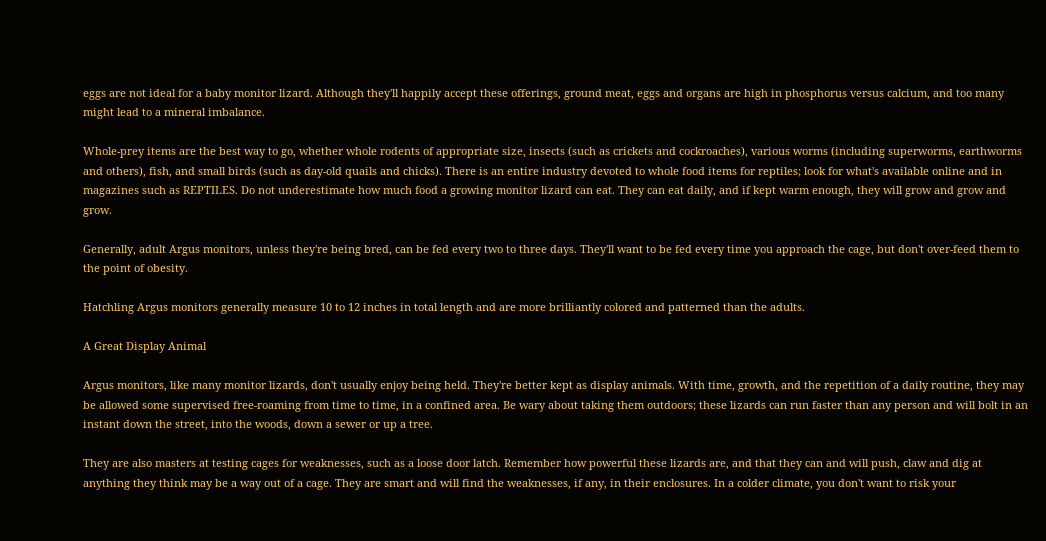eggs are not ideal for a baby monitor lizard. Although they'll happily accept these offerings, ground meat, eggs and organs are high in phosphorus versus calcium, and too many might lead to a mineral imbalance.

Whole-prey items are the best way to go, whether whole rodents of appropriate size, insects (such as crickets and cockroaches), various worms (including superworms, earthworms and others), fish, and small birds (such as day-old quails and chicks). There is an entire industry devoted to whole food items for reptiles; look for what's available online and in magazines such as REPTILES. Do not underestimate how much food a growing monitor lizard can eat. They can eat daily, and if kept warm enough, they will grow and grow and grow.

Generally, adult Argus monitors, unless they're being bred, can be fed every two to three days. They'll want to be fed every time you approach the cage, but don't over-feed them to the point of obesity.

Hatchling Argus monitors generally measure 10 to 12 inches in total length and are more brilliantly colored and patterned than the adults.

A Great Display Animal

Argus monitors, like many monitor lizards, don't usually enjoy being held. They're better kept as display animals. With time, growth, and the repetition of a daily routine, they may be allowed some supervised free-roaming from time to time, in a confined area. Be wary about taking them outdoors; these lizards can run faster than any person and will bolt in an instant down the street, into the woods, down a sewer or up a tree.

They are also masters at testing cages for weaknesses, such as a loose door latch. Remember how powerful these lizards are, and that they can and will push, claw and dig at anything they think may be a way out of a cage. They are smart and will find the weaknesses, if any, in their enclosures. In a colder climate, you don't want to risk your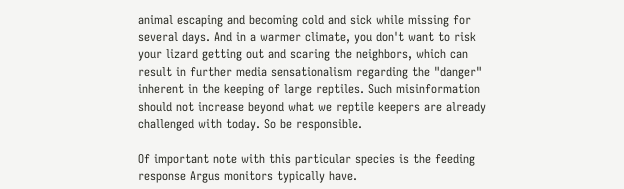animal escaping and becoming cold and sick while missing for several days. And in a warmer climate, you don't want to risk your lizard getting out and scaring the neighbors, which can result in further media sensationalism regarding the "danger" inherent in the keeping of large reptiles. Such misinformation should not increase beyond what we reptile keepers are already challenged with today. So be responsible.

Of important note with this particular species is the feeding response Argus monitors typically have.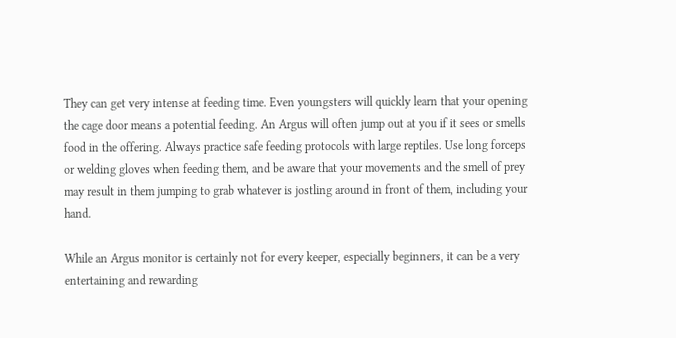They can get very intense at feeding time. Even youngsters will quickly learn that your opening the cage door means a potential feeding. An Argus will often jump out at you if it sees or smells food in the offering. Always practice safe feeding protocols with large reptiles. Use long forceps or welding gloves when feeding them, and be aware that your movements and the smell of prey may result in them jumping to grab whatever is jostling around in front of them, including your hand.

While an Argus monitor is certainly not for every keeper, especially beginners, it can be a very entertaining and rewarding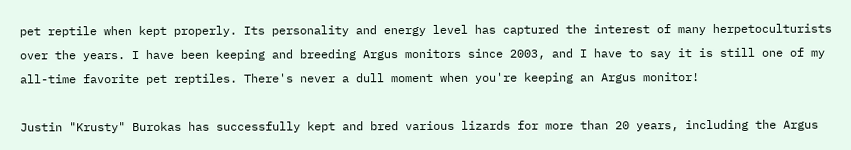pet reptile when kept properly. Its personality and energy level has captured the interest of many herpetoculturists over the years. I have been keeping and breeding Argus monitors since 2003, and I have to say it is still one of my all-time favorite pet reptiles. There's never a dull moment when you're keeping an Argus monitor!

Justin "Krusty" Burokas has successfully kept and bred various lizards for more than 20 years, including the Argus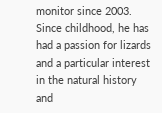monitor since 2003. Since childhood, he has had a passion for lizards and a particular interest in the natural history and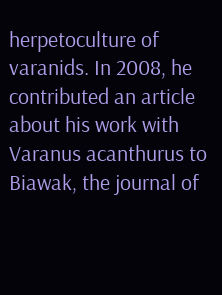herpetoculture of varanids. In 2008, he contributed an article about his work with Varanus acanthurus to Biawak, the journal of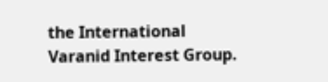the International Varanid Interest Group.